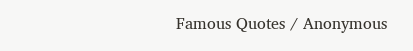Famous Quotes / Anonymous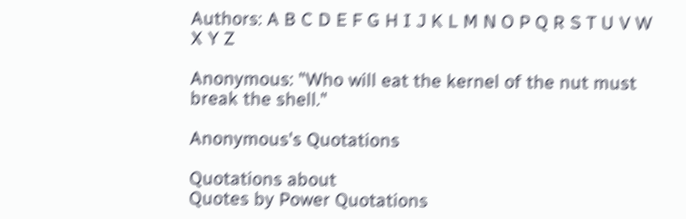Authors: A B C D E F G H I J K L M N O P Q R S T U V W X Y Z

Anonymous: "Who will eat the kernel of the nut must break the shell."

Anonymous's Quotations

Quotations about
Quotes by Power Quotations